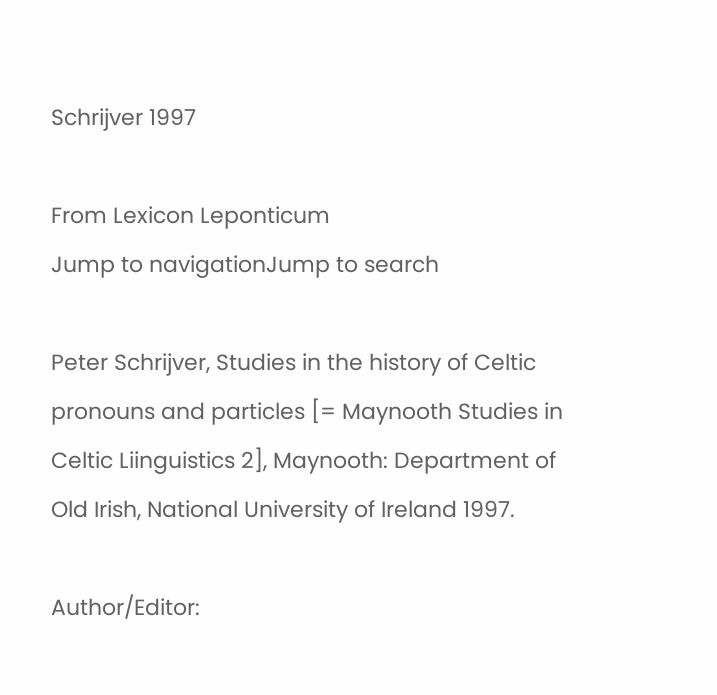Schrijver 1997

From Lexicon Leponticum
Jump to navigationJump to search

Peter Schrijver, Studies in the history of Celtic pronouns and particles [= Maynooth Studies in Celtic Liinguistics 2], Maynooth: Department of Old Irish, National University of Ireland 1997.

Author/Editor: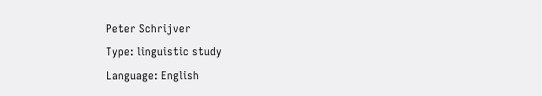Peter Schrijver
Type: linguistic study
Language: English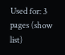Used for: 3 pages (show list)